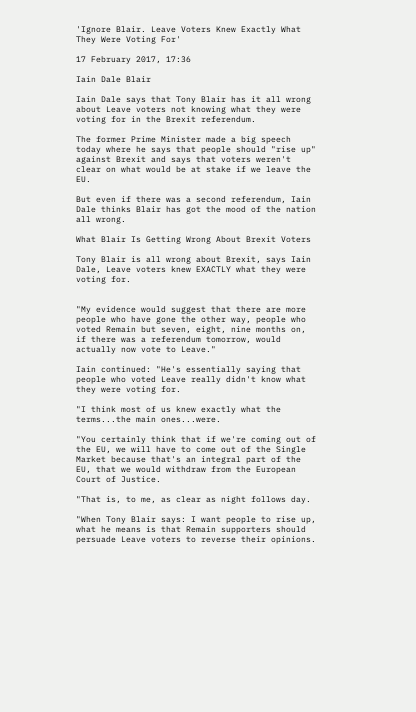'Ignore Blair. Leave Voters Knew Exactly What They Were Voting For'

17 February 2017, 17:36

Iain Dale Blair

Iain Dale says that Tony Blair has it all wrong about Leave voters not knowing what they were voting for in the Brexit referendum.

The former Prime Minister made a big speech today where he says that people should "rise up" against Brexit and says that voters weren't clear on what would be at stake if we leave the EU.

But even if there was a second referendum, Iain Dale thinks Blair has got the mood of the nation all wrong.

What Blair Is Getting Wrong About Brexit Voters

Tony Blair is all wrong about Brexit, says Iain Dale, Leave voters knew EXACTLY what they were voting for.


"My evidence would suggest that there are more people who have gone the other way, people who voted Remain but seven, eight, nine months on, if there was a referendum tomorrow, would actually now vote to Leave."

Iain continued: "He's essentially saying that people who voted Leave really didn't know what they were voting for.

"I think most of us knew exactly what the terms...the main ones...were.

"You certainly think that if we're coming out of the EU, we will have to come out of the Single Market because that's an integral part of the EU, that we would withdraw from the European Court of Justice.

"That is, to me, as clear as night follows day.

"When Tony Blair says: I want people to rise up, what he means is that Remain supporters should persuade Leave voters to reverse their opinions.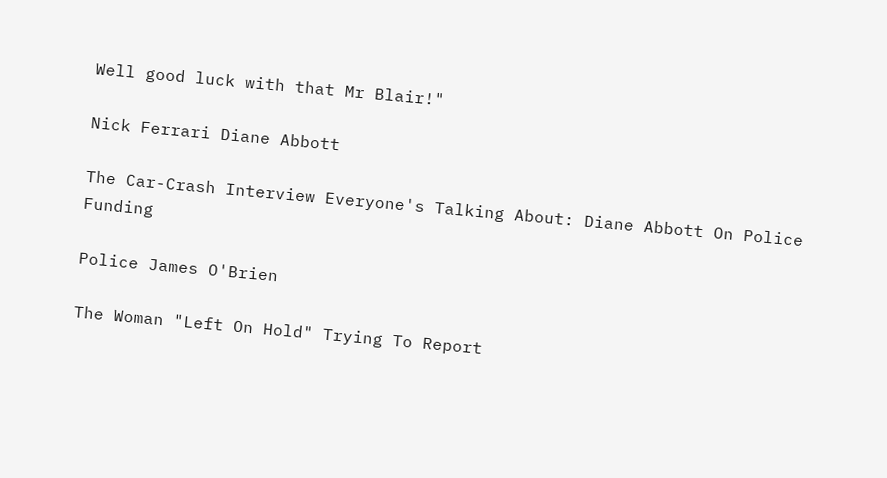Well good luck with that Mr Blair!"

Nick Ferrari Diane Abbott

The Car-Crash Interview Everyone's Talking About: Diane Abbott On Police Funding

Police James O'Brien

The Woman "Left On Hold" Trying To Report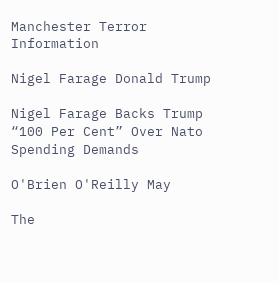Manchester Terror Information

Nigel Farage Donald Trump

Nigel Farage Backs Trump “100 Per Cent” Over Nato Spending Demands

O'Brien O'Reilly May

The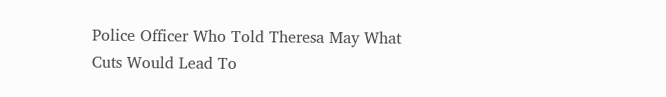Police Officer Who Told Theresa May What Cuts Would Lead To